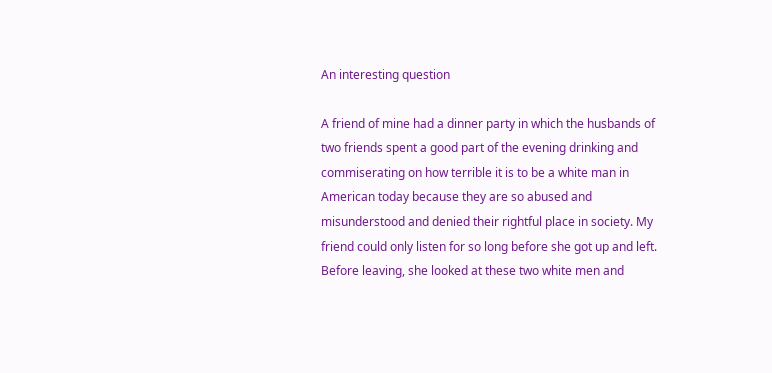An interesting question

A friend of mine had a dinner party in which the husbands of two friends spent a good part of the evening drinking and commiserating on how terrible it is to be a white man in American today because they are so abused and misunderstood and denied their rightful place in society. My friend could only listen for so long before she got up and left. Before leaving, she looked at these two white men and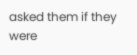asked them if they were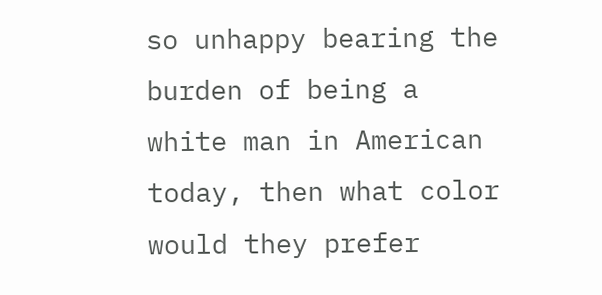so unhappy bearing the burden of being a white man in American today, then what color would they prefer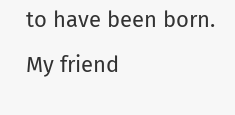to have been born. My friend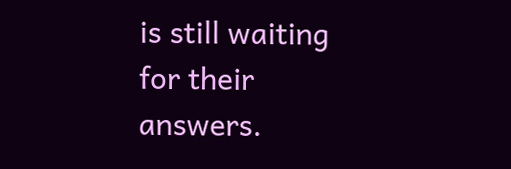is still waiting for their answers.